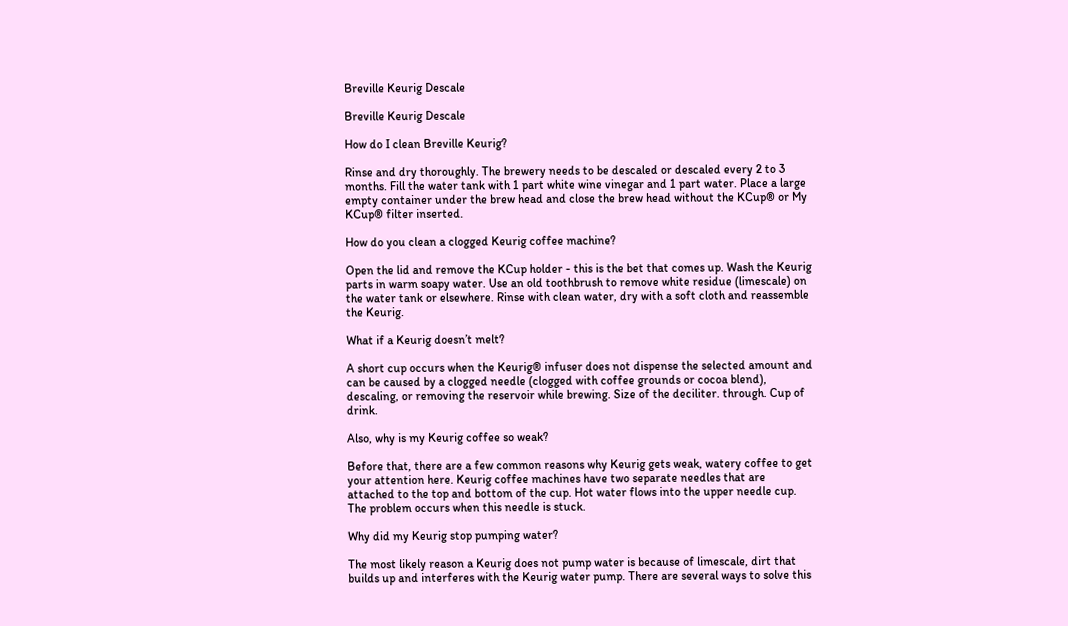Breville Keurig Descale

Breville Keurig Descale

How do I clean Breville Keurig?

Rinse and dry thoroughly. The brewery needs to be descaled or descaled every 2 to 3 months. Fill the water tank with 1 part white wine vinegar and 1 part water. Place a large empty container under the brew head and close the brew head without the KCup® or My KCup® filter inserted.

How do you clean a clogged Keurig coffee machine?

Open the lid and remove the KCup holder - this is the bet that comes up. Wash the Keurig parts in warm soapy water. Use an old toothbrush to remove white residue (limescale) on the water tank or elsewhere. Rinse with clean water, dry with a soft cloth and reassemble the Keurig.

What if a Keurig doesn’t melt?

A short cup occurs when the Keurig® infuser does not dispense the selected amount and can be caused by a clogged needle (clogged with coffee grounds or cocoa blend), descaling, or removing the reservoir while brewing. Size of the deciliter. through. Cup of drink.

Also, why is my Keurig coffee so weak?

Before that, there are a few common reasons why Keurig gets weak, watery coffee to get your attention here. Keurig coffee machines have two separate needles that are attached to the top and bottom of the cup. Hot water flows into the upper needle cup. The problem occurs when this needle is stuck.

Why did my Keurig stop pumping water?

The most likely reason a Keurig does not pump water is because of limescale, dirt that builds up and interferes with the Keurig water pump. There are several ways to solve this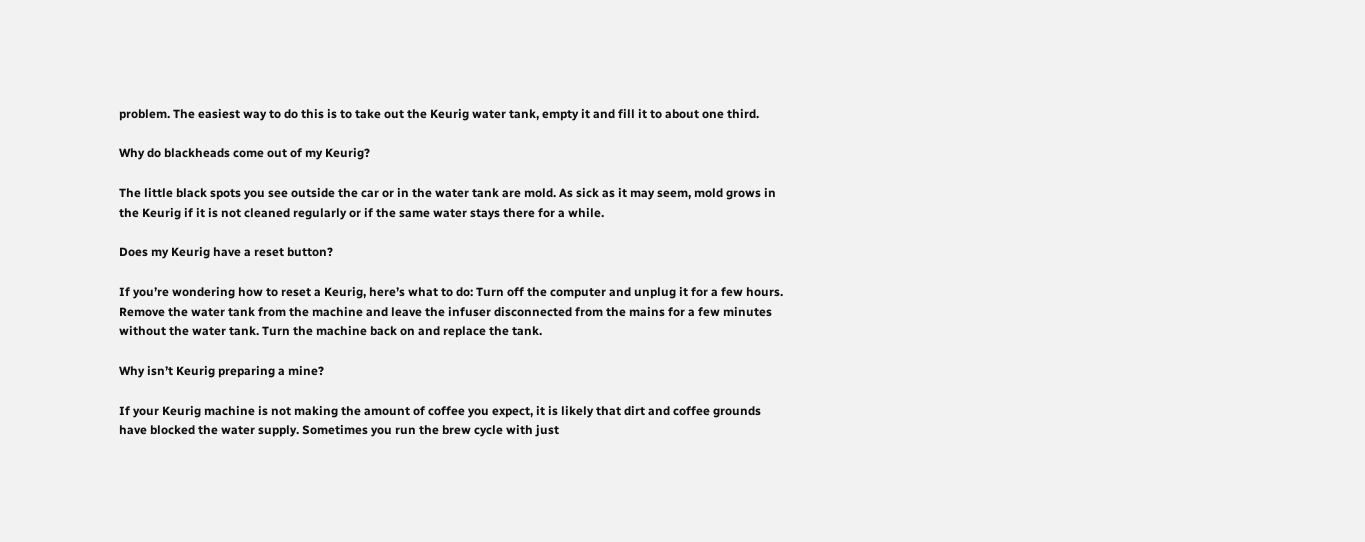problem. The easiest way to do this is to take out the Keurig water tank, empty it and fill it to about one third.

Why do blackheads come out of my Keurig?

The little black spots you see outside the car or in the water tank are mold. As sick as it may seem, mold grows in the Keurig if it is not cleaned regularly or if the same water stays there for a while.

Does my Keurig have a reset button?

If you’re wondering how to reset a Keurig, here’s what to do: Turn off the computer and unplug it for a few hours. Remove the water tank from the machine and leave the infuser disconnected from the mains for a few minutes without the water tank. Turn the machine back on and replace the tank.

Why isn’t Keurig preparing a mine?

If your Keurig machine is not making the amount of coffee you expect, it is likely that dirt and coffee grounds have blocked the water supply. Sometimes you run the brew cycle with just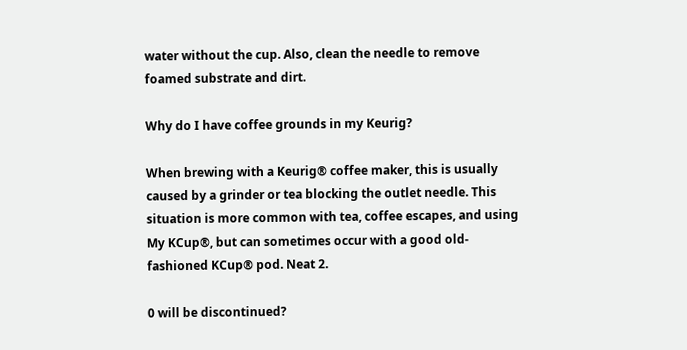water without the cup. Also, clean the needle to remove foamed substrate and dirt.

Why do I have coffee grounds in my Keurig?

When brewing with a Keurig® coffee maker, this is usually caused by a grinder or tea blocking the outlet needle. This situation is more common with tea, coffee escapes, and using My KCup®, but can sometimes occur with a good old-fashioned KCup® pod. Neat 2.

0 will be discontinued?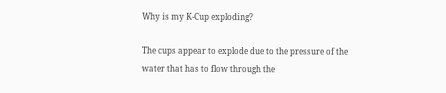Why is my K-Cup exploding?

The cups appear to explode due to the pressure of the water that has to flow through the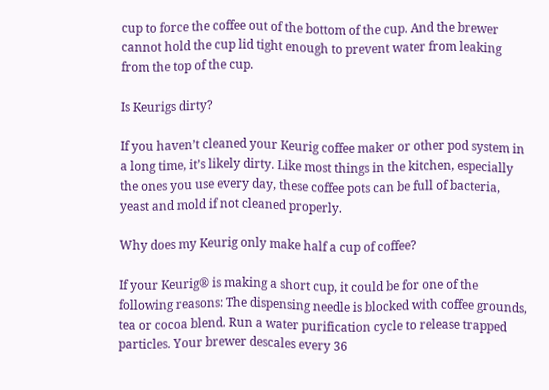cup to force the coffee out of the bottom of the cup. And the brewer cannot hold the cup lid tight enough to prevent water from leaking from the top of the cup.

Is Keurigs dirty?

If you haven’t cleaned your Keurig coffee maker or other pod system in a long time, it’s likely dirty. Like most things in the kitchen, especially the ones you use every day, these coffee pots can be full of bacteria, yeast and mold if not cleaned properly.

Why does my Keurig only make half a cup of coffee?

If your Keurig® is making a short cup, it could be for one of the following reasons: The dispensing needle is blocked with coffee grounds, tea or cocoa blend. Run a water purification cycle to release trapped particles. Your brewer descales every 36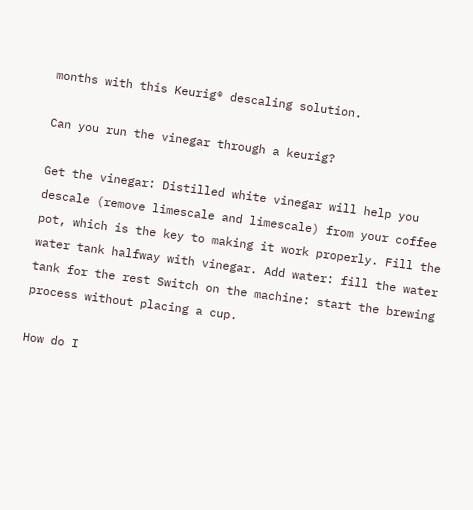months with this Keurig® descaling solution.

Can you run the vinegar through a keurig?

Get the vinegar: Distilled white vinegar will help you descale (remove limescale and limescale) from your coffee pot, which is the key to making it work properly. Fill the water tank halfway with vinegar. Add water: fill the water tank for the rest Switch on the machine: start the brewing process without placing a cup.

How do I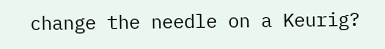change the needle on a Keurig?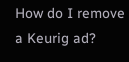How do I remove a Keurig ad?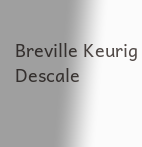Breville Keurig Descale